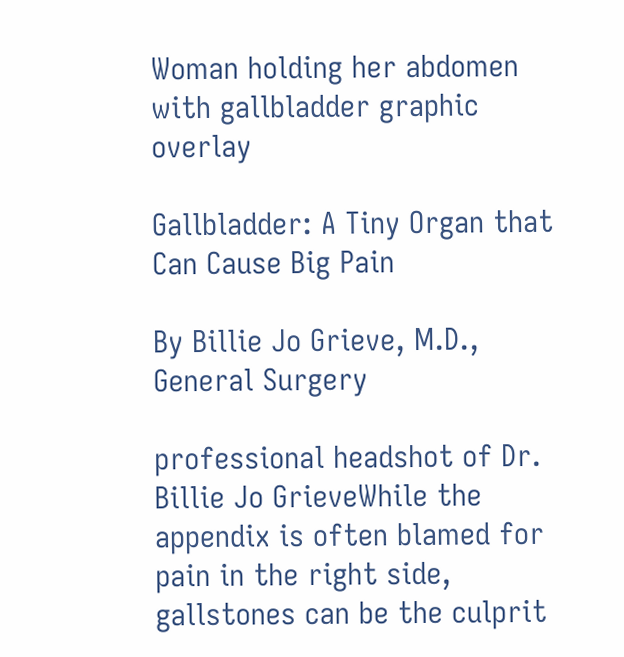Woman holding her abdomen with gallbladder graphic overlay

Gallbladder: A Tiny Organ that Can Cause Big Pain

By Billie Jo Grieve, M.D., General Surgery

professional headshot of Dr. Billie Jo GrieveWhile the appendix is often blamed for pain in the right side, gallstones can be the culprit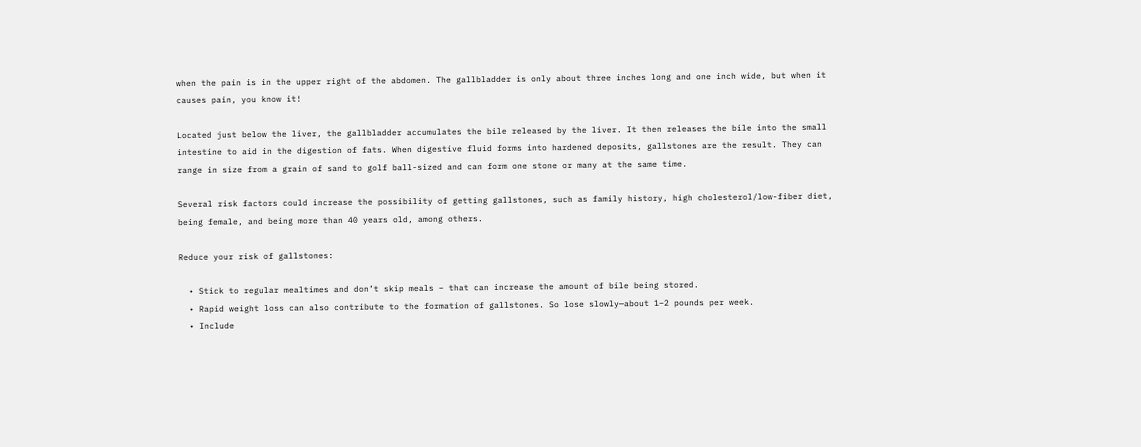when the pain is in the upper right of the abdomen. The gallbladder is only about three inches long and one inch wide, but when it causes pain, you know it!

Located just below the liver, the gallbladder accumulates the bile released by the liver. It then releases the bile into the small intestine to aid in the digestion of fats. When digestive fluid forms into hardened deposits, gallstones are the result. They can range in size from a grain of sand to golf ball-sized and can form one stone or many at the same time.

Several risk factors could increase the possibility of getting gallstones, such as family history, high cholesterol/low-fiber diet, being female, and being more than 40 years old, among others.

Reduce your risk of gallstones:

  • Stick to regular mealtimes and don’t skip meals – that can increase the amount of bile being stored.
  • Rapid weight loss can also contribute to the formation of gallstones. So lose slowly—about 1–2 pounds per week.
  • Include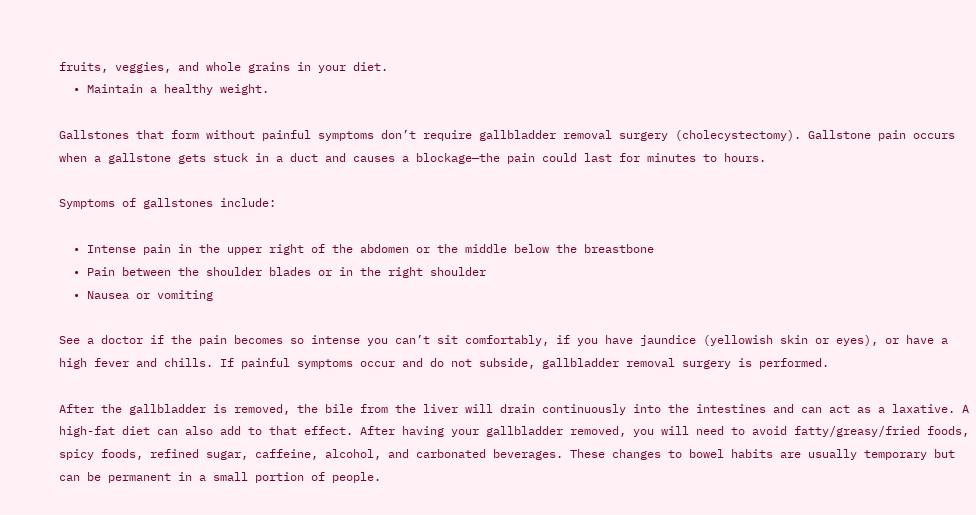fruits, veggies, and whole grains in your diet.
  • Maintain a healthy weight.

Gallstones that form without painful symptoms don’t require gallbladder removal surgery (cholecystectomy). Gallstone pain occurs when a gallstone gets stuck in a duct and causes a blockage—the pain could last for minutes to hours.

Symptoms of gallstones include:

  • Intense pain in the upper right of the abdomen or the middle below the breastbone
  • Pain between the shoulder blades or in the right shoulder
  • Nausea or vomiting

See a doctor if the pain becomes so intense you can’t sit comfortably, if you have jaundice (yellowish skin or eyes), or have a high fever and chills. If painful symptoms occur and do not subside, gallbladder removal surgery is performed.

After the gallbladder is removed, the bile from the liver will drain continuously into the intestines and can act as a laxative. A high-fat diet can also add to that effect. After having your gallbladder removed, you will need to avoid fatty/greasy/fried foods, spicy foods, refined sugar, caffeine, alcohol, and carbonated beverages. These changes to bowel habits are usually temporary but can be permanent in a small portion of people.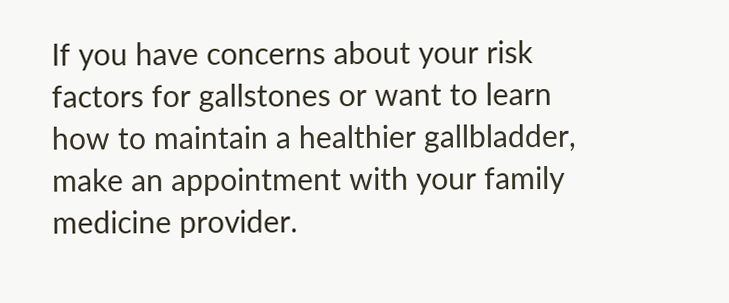If you have concerns about your risk factors for gallstones or want to learn how to maintain a healthier gallbladder, make an appointment with your family medicine provider.